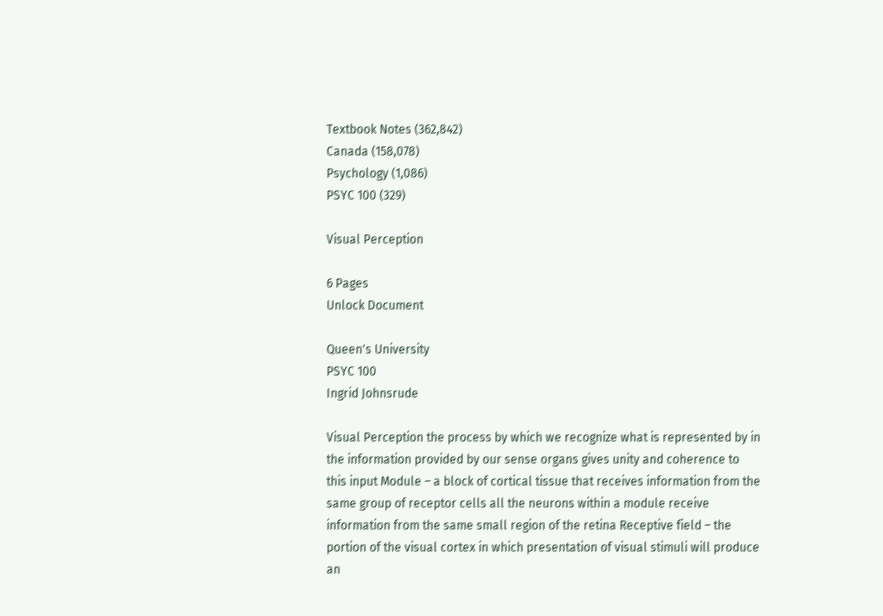Textbook Notes (362,842)
Canada (158,078)
Psychology (1,086)
PSYC 100 (329)

Visual Perception

6 Pages
Unlock Document

Queen's University
PSYC 100
Ingrid Johnsrude

Visual Perception the process by which we recognize what is represented by in the information provided by our sense organs gives unity and coherence to this input Module – a block of cortical tissue that receives information from the same group of receptor cells all the neurons within a module receive information from the same small region of the retina Receptive field – the portion of the visual cortex in which presentation of visual stimuli will produce an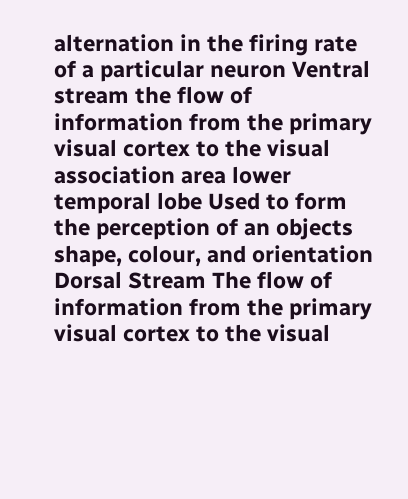alternation in the firing rate of a particular neuron Ventral stream the flow of information from the primary visual cortex to the visual association area lower temporal lobe Used to form the perception of an objects shape, colour, and orientation Dorsal Stream The flow of information from the primary visual cortex to the visual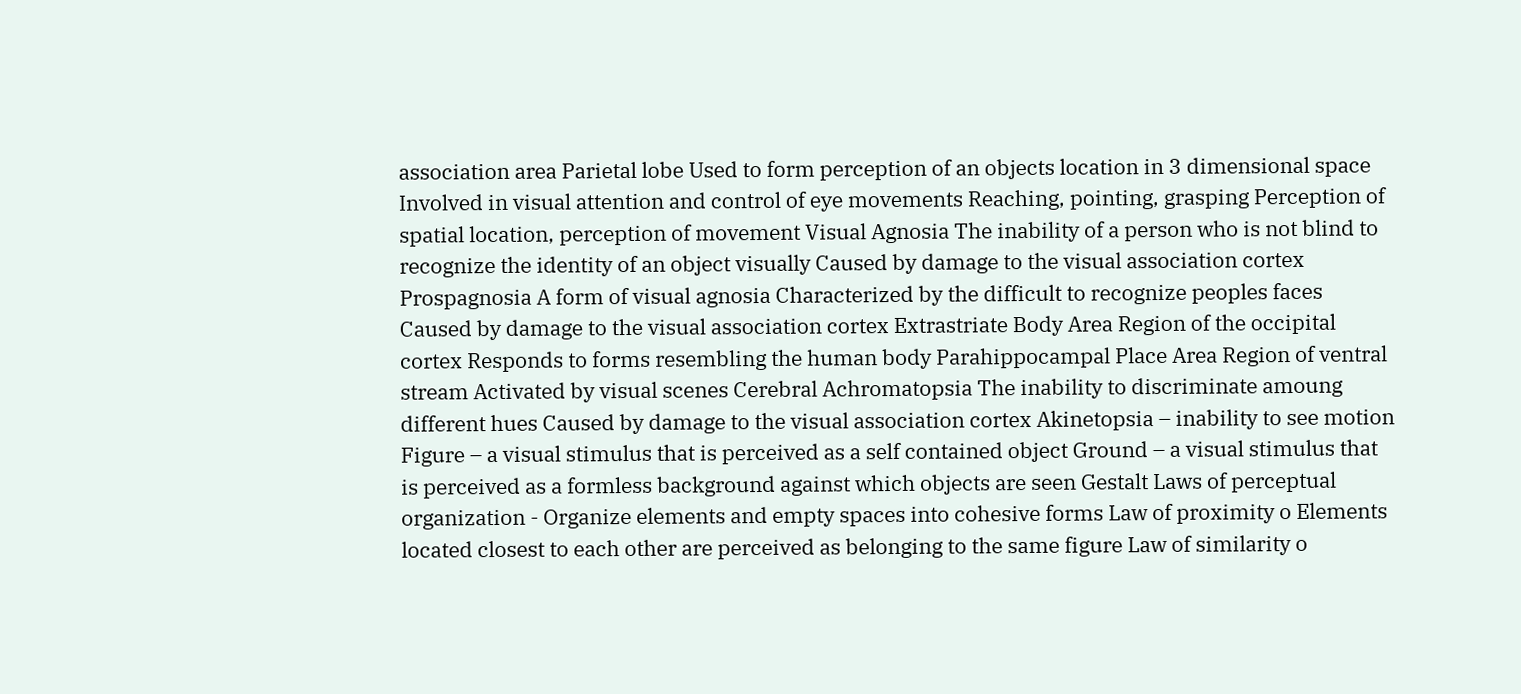association area Parietal lobe Used to form perception of an objects location in 3 dimensional space Involved in visual attention and control of eye movements Reaching, pointing, grasping Perception of spatial location, perception of movement Visual Agnosia The inability of a person who is not blind to recognize the identity of an object visually Caused by damage to the visual association cortex Prospagnosia A form of visual agnosia Characterized by the difficult to recognize peoples faces Caused by damage to the visual association cortex Extrastriate Body Area Region of the occipital cortex Responds to forms resembling the human body Parahippocampal Place Area Region of ventral stream Activated by visual scenes Cerebral Achromatopsia The inability to discriminate amoung different hues Caused by damage to the visual association cortex Akinetopsia – inability to see motion Figure – a visual stimulus that is perceived as a self contained object Ground – a visual stimulus that is perceived as a formless background against which objects are seen Gestalt Laws of perceptual organization - Organize elements and empty spaces into cohesive forms Law of proximity o Elements located closest to each other are perceived as belonging to the same figure Law of similarity o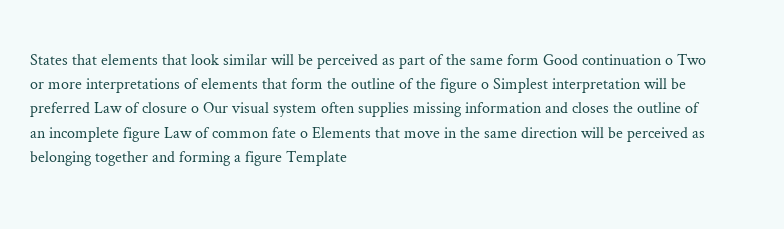States that elements that look similar will be perceived as part of the same form Good continuation o Two or more interpretations of elements that form the outline of the figure o Simplest interpretation will be preferred Law of closure o Our visual system often supplies missing information and closes the outline of an incomplete figure Law of common fate o Elements that move in the same direction will be perceived as belonging together and forming a figure Template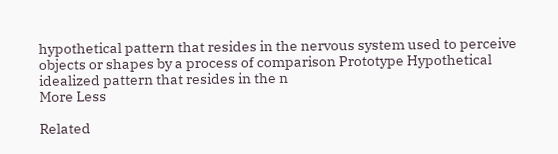hypothetical pattern that resides in the nervous system used to perceive objects or shapes by a process of comparison Prototype Hypothetical idealized pattern that resides in the n
More Less

Related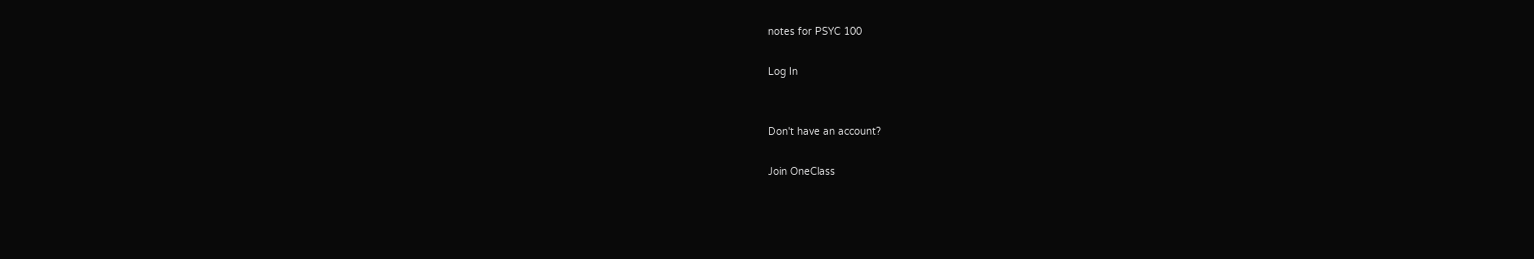notes for PSYC 100

Log In


Don't have an account?

Join OneClass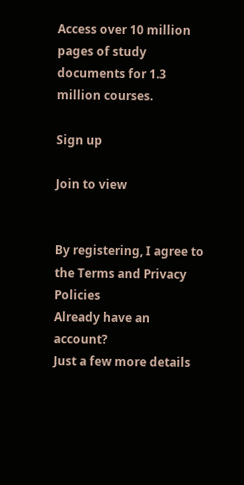Access over 10 million pages of study
documents for 1.3 million courses.

Sign up

Join to view


By registering, I agree to the Terms and Privacy Policies
Already have an account?
Just a few more details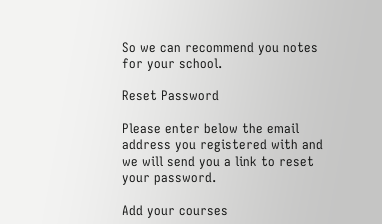So we can recommend you notes for your school.

Reset Password

Please enter below the email address you registered with and we will send you a link to reset your password.

Add your courses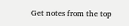Get notes from the top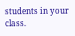students in your class.